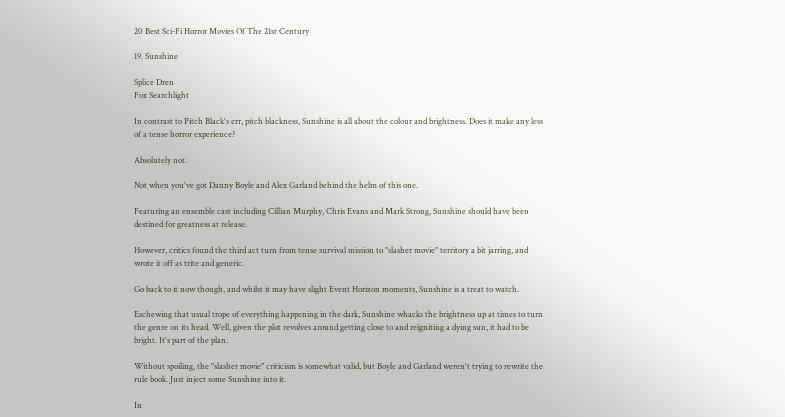20 Best Sci-Fi Horror Movies Of The 21st Century

19. Sunshine

Splice Dren
Fox Searchlight

In contrast to Pitch Black's err, pitch blackness, Sunshine is all about the colour and brightness. Does it make any less of a tense horror experience?

Absolutely not.

Not when you've got Danny Boyle and Alex Garland behind the helm of this one.

Featuring an ensemble cast including Cillian Murphy, Chris Evans and Mark Strong, Sunshine should have been destined for greatness at release.

However, critics found the third act turn from tense survival mission to "slasher movie" territory a bit jarring, and wrote it off as trite and generic.

Go back to it now though, and whilst it may have slight Event Horizon moments, Sunshine is a treat to watch.

Eschewing that usual trope of everything happening in the dark, Sunshine whacks the brightness up at times to turn the genre on its head. Well, given the plot revolves around getting close to and reigniting a dying sun, it had to be bright. It's part of the plan.

Without spoiling, the "slasher movie" criticism is somewhat valid, but Boyle and Garland weren't trying to rewrite the rule book. Just inject some Sunshine into it.

In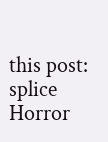this post:
splice Horror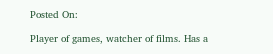Posted On:

Player of games, watcher of films. Has a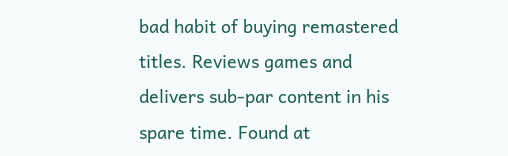bad habit of buying remastered titles. Reviews games and delivers sub-par content in his spare time. Found at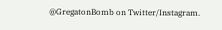@GregatonBomb on Twitter/Instagram.